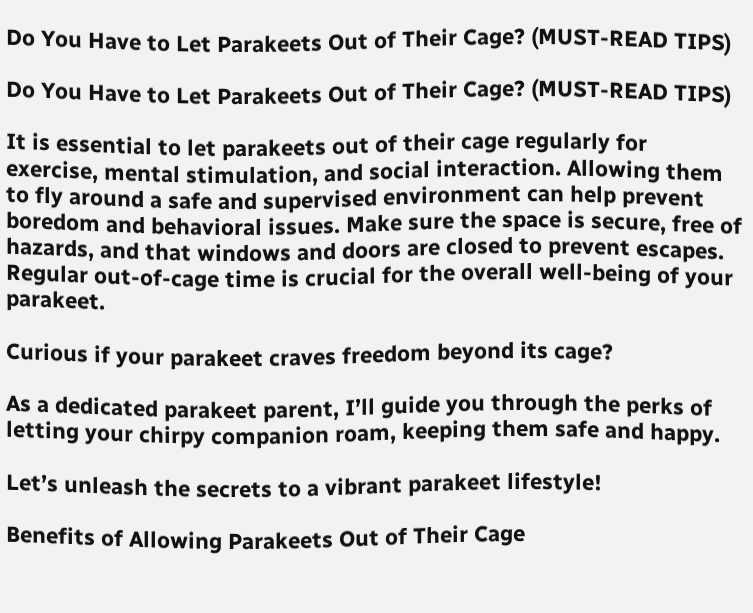Do You Have to Let Parakeets Out of Their Cage? (MUST-READ TIPS)

Do You Have to Let Parakeets Out of Their Cage? (MUST-READ TIPS)

It is essential to let parakeets out of their cage regularly for exercise, mental stimulation, and social interaction. Allowing them to fly around a safe and supervised environment can help prevent boredom and behavioral issues. Make sure the space is secure, free of hazards, and that windows and doors are closed to prevent escapes. Regular out-of-cage time is crucial for the overall well-being of your parakeet.

Curious if your parakeet craves freedom beyond its cage?

As a dedicated parakeet parent, I’ll guide you through the perks of letting your chirpy companion roam, keeping them safe and happy.

Let’s unleash the secrets to a vibrant parakeet lifestyle!

Benefits of Allowing Parakeets Out of Their Cage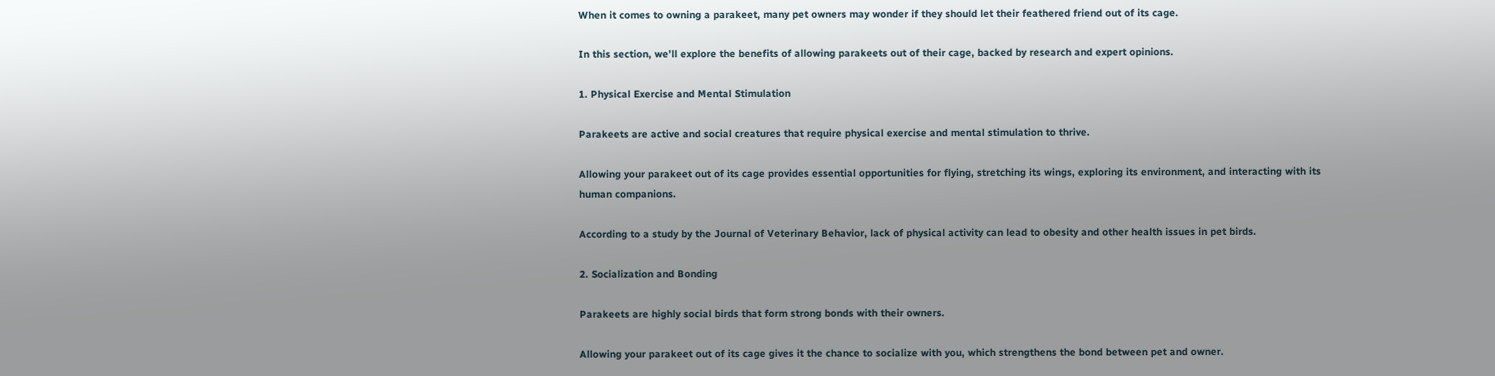When it comes to owning a parakeet, many pet owners may wonder if they should let their feathered friend out of its cage.

In this section, we’ll explore the benefits of allowing parakeets out of their cage, backed by research and expert opinions.

1. Physical Exercise and Mental Stimulation

Parakeets are active and social creatures that require physical exercise and mental stimulation to thrive.

Allowing your parakeet out of its cage provides essential opportunities for flying, stretching its wings, exploring its environment, and interacting with its human companions.

According to a study by the Journal of Veterinary Behavior, lack of physical activity can lead to obesity and other health issues in pet birds.

2. Socialization and Bonding

Parakeets are highly social birds that form strong bonds with their owners.

Allowing your parakeet out of its cage gives it the chance to socialize with you, which strengthens the bond between pet and owner.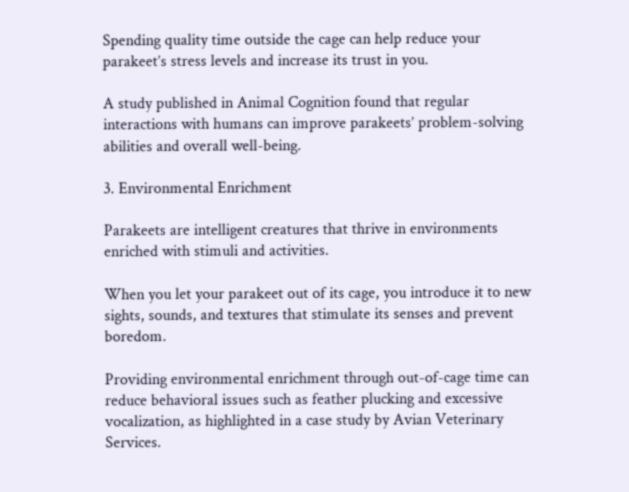Spending quality time outside the cage can help reduce your parakeet’s stress levels and increase its trust in you.

A study published in Animal Cognition found that regular interactions with humans can improve parakeets’ problem-solving abilities and overall well-being.

3. Environmental Enrichment

Parakeets are intelligent creatures that thrive in environments enriched with stimuli and activities.

When you let your parakeet out of its cage, you introduce it to new sights, sounds, and textures that stimulate its senses and prevent boredom.

Providing environmental enrichment through out-of-cage time can reduce behavioral issues such as feather plucking and excessive vocalization, as highlighted in a case study by Avian Veterinary Services.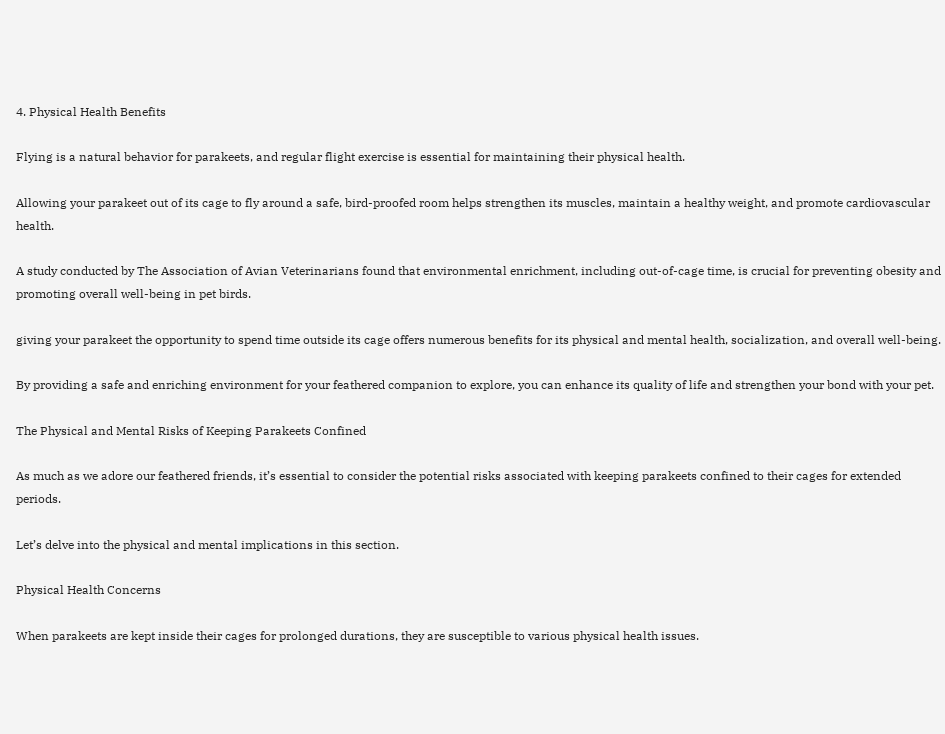4. Physical Health Benefits

Flying is a natural behavior for parakeets, and regular flight exercise is essential for maintaining their physical health.

Allowing your parakeet out of its cage to fly around a safe, bird-proofed room helps strengthen its muscles, maintain a healthy weight, and promote cardiovascular health.

A study conducted by The Association of Avian Veterinarians found that environmental enrichment, including out-of-cage time, is crucial for preventing obesity and promoting overall well-being in pet birds.

giving your parakeet the opportunity to spend time outside its cage offers numerous benefits for its physical and mental health, socialization, and overall well-being.

By providing a safe and enriching environment for your feathered companion to explore, you can enhance its quality of life and strengthen your bond with your pet.

The Physical and Mental Risks of Keeping Parakeets Confined

As much as we adore our feathered friends, it’s essential to consider the potential risks associated with keeping parakeets confined to their cages for extended periods.

Let’s delve into the physical and mental implications in this section.

Physical Health Concerns

When parakeets are kept inside their cages for prolonged durations, they are susceptible to various physical health issues.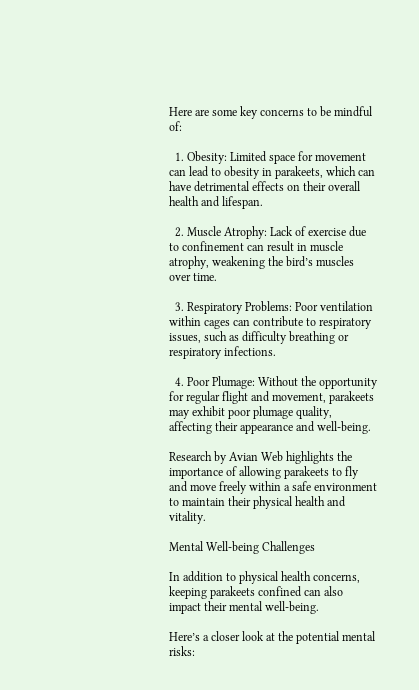Here are some key concerns to be mindful of:

  1. Obesity: Limited space for movement can lead to obesity in parakeets, which can have detrimental effects on their overall health and lifespan.

  2. Muscle Atrophy: Lack of exercise due to confinement can result in muscle atrophy, weakening the bird’s muscles over time.

  3. Respiratory Problems: Poor ventilation within cages can contribute to respiratory issues, such as difficulty breathing or respiratory infections.

  4. Poor Plumage: Without the opportunity for regular flight and movement, parakeets may exhibit poor plumage quality, affecting their appearance and well-being.

Research by Avian Web highlights the importance of allowing parakeets to fly and move freely within a safe environment to maintain their physical health and vitality.

Mental Well-being Challenges

In addition to physical health concerns, keeping parakeets confined can also impact their mental well-being.

Here’s a closer look at the potential mental risks: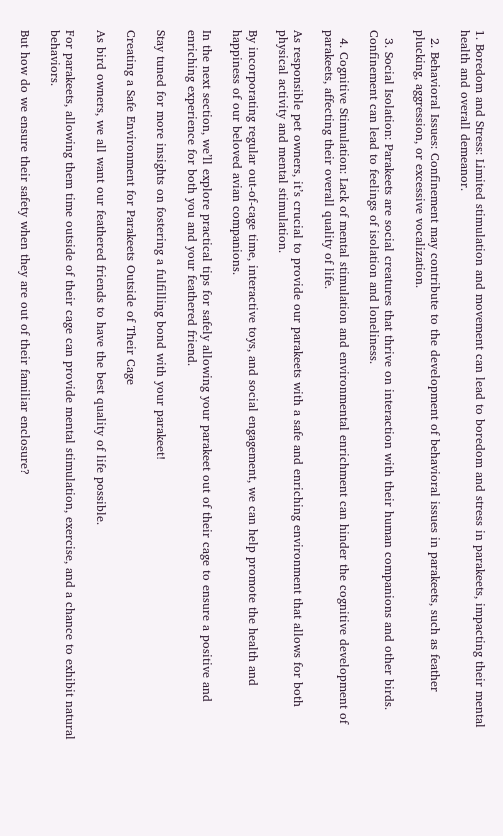1. Boredom and Stress: Limited stimulation and movement can lead to boredom and stress in parakeets, impacting their mental health and overall demeanor.

  2. Behavioral Issues: Confinement may contribute to the development of behavioral issues in parakeets, such as feather plucking, aggression, or excessive vocalization.

  3. Social Isolation: Parakeets are social creatures that thrive on interaction with their human companions and other birds. Confinement can lead to feelings of isolation and loneliness.

  4. Cognitive Stimulation: Lack of mental stimulation and environmental enrichment can hinder the cognitive development of parakeets, affecting their overall quality of life.

As responsible pet owners, it’s crucial to provide our parakeets with a safe and enriching environment that allows for both physical activity and mental stimulation.

By incorporating regular out-of-cage time, interactive toys, and social engagement, we can help promote the health and happiness of our beloved avian companions.

In the next section, we’ll explore practical tips for safely allowing your parakeet out of their cage to ensure a positive and enriching experience for both you and your feathered friend.

Stay tuned for more insights on fostering a fulfilling bond with your parakeet!

Creating a Safe Environment for Parakeets Outside of Their Cage

As bird owners, we all want our feathered friends to have the best quality of life possible.

For parakeets, allowing them time outside of their cage can provide mental stimulation, exercise, and a chance to exhibit natural behaviors.

But how do we ensure their safety when they are out of their familiar enclosure?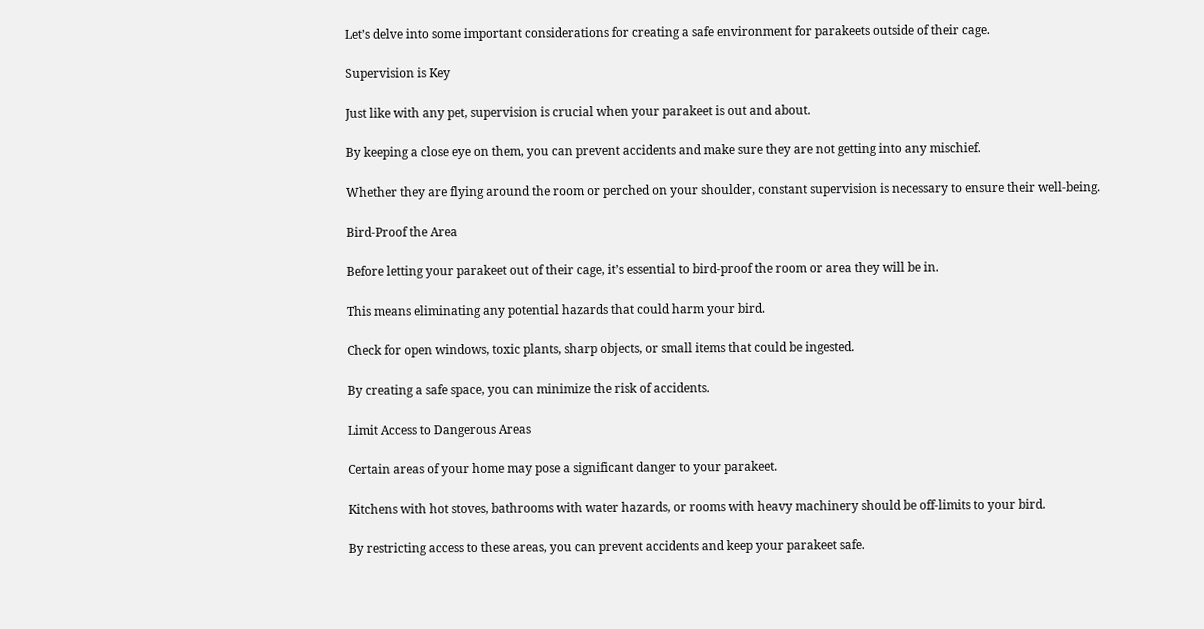Let’s delve into some important considerations for creating a safe environment for parakeets outside of their cage.

Supervision is Key

Just like with any pet, supervision is crucial when your parakeet is out and about.

By keeping a close eye on them, you can prevent accidents and make sure they are not getting into any mischief.

Whether they are flying around the room or perched on your shoulder, constant supervision is necessary to ensure their well-being.

Bird-Proof the Area

Before letting your parakeet out of their cage, it’s essential to bird-proof the room or area they will be in.

This means eliminating any potential hazards that could harm your bird.

Check for open windows, toxic plants, sharp objects, or small items that could be ingested.

By creating a safe space, you can minimize the risk of accidents.

Limit Access to Dangerous Areas

Certain areas of your home may pose a significant danger to your parakeet.

Kitchens with hot stoves, bathrooms with water hazards, or rooms with heavy machinery should be off-limits to your bird.

By restricting access to these areas, you can prevent accidents and keep your parakeet safe.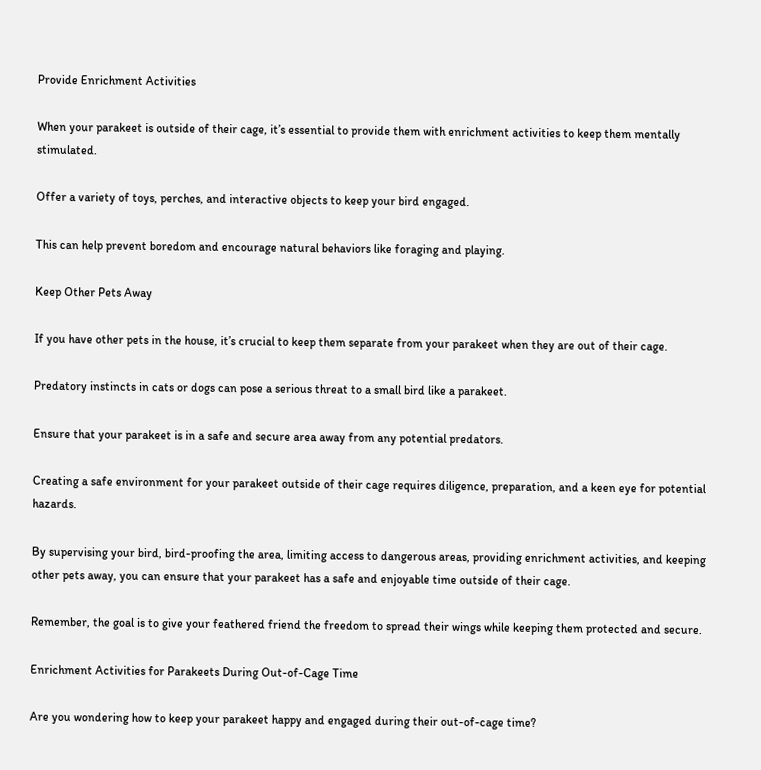Provide Enrichment Activities

When your parakeet is outside of their cage, it’s essential to provide them with enrichment activities to keep them mentally stimulated.

Offer a variety of toys, perches, and interactive objects to keep your bird engaged.

This can help prevent boredom and encourage natural behaviors like foraging and playing.

Keep Other Pets Away

If you have other pets in the house, it’s crucial to keep them separate from your parakeet when they are out of their cage.

Predatory instincts in cats or dogs can pose a serious threat to a small bird like a parakeet.

Ensure that your parakeet is in a safe and secure area away from any potential predators.

Creating a safe environment for your parakeet outside of their cage requires diligence, preparation, and a keen eye for potential hazards.

By supervising your bird, bird-proofing the area, limiting access to dangerous areas, providing enrichment activities, and keeping other pets away, you can ensure that your parakeet has a safe and enjoyable time outside of their cage.

Remember, the goal is to give your feathered friend the freedom to spread their wings while keeping them protected and secure.

Enrichment Activities for Parakeets During Out-of-Cage Time

Are you wondering how to keep your parakeet happy and engaged during their out-of-cage time?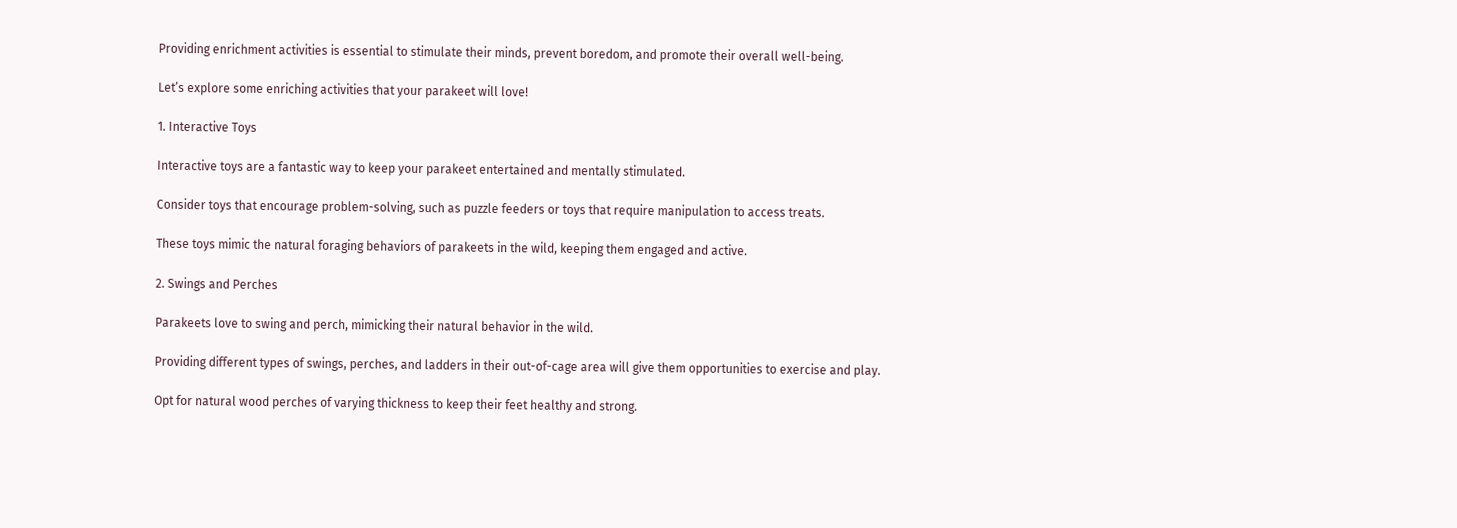Providing enrichment activities is essential to stimulate their minds, prevent boredom, and promote their overall well-being.

Let’s explore some enriching activities that your parakeet will love!

1. Interactive Toys

Interactive toys are a fantastic way to keep your parakeet entertained and mentally stimulated.

Consider toys that encourage problem-solving, such as puzzle feeders or toys that require manipulation to access treats.

These toys mimic the natural foraging behaviors of parakeets in the wild, keeping them engaged and active.

2. Swings and Perches

Parakeets love to swing and perch, mimicking their natural behavior in the wild.

Providing different types of swings, perches, and ladders in their out-of-cage area will give them opportunities to exercise and play.

Opt for natural wood perches of varying thickness to keep their feet healthy and strong.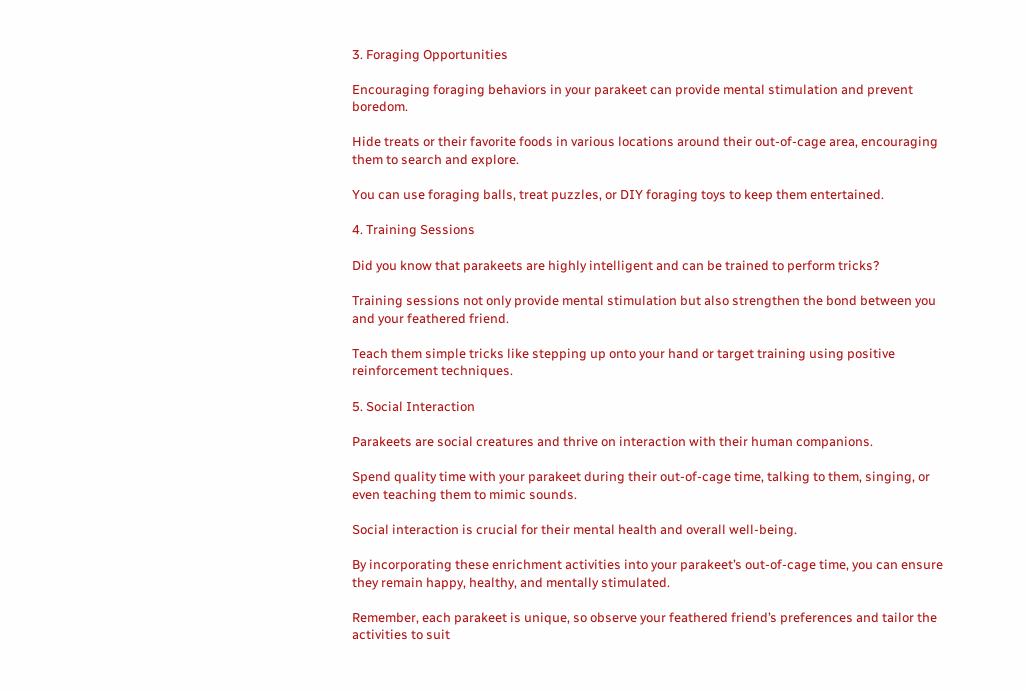3. Foraging Opportunities

Encouraging foraging behaviors in your parakeet can provide mental stimulation and prevent boredom.

Hide treats or their favorite foods in various locations around their out-of-cage area, encouraging them to search and explore.

You can use foraging balls, treat puzzles, or DIY foraging toys to keep them entertained.

4. Training Sessions

Did you know that parakeets are highly intelligent and can be trained to perform tricks?

Training sessions not only provide mental stimulation but also strengthen the bond between you and your feathered friend.

Teach them simple tricks like stepping up onto your hand or target training using positive reinforcement techniques.

5. Social Interaction

Parakeets are social creatures and thrive on interaction with their human companions.

Spend quality time with your parakeet during their out-of-cage time, talking to them, singing, or even teaching them to mimic sounds.

Social interaction is crucial for their mental health and overall well-being.

By incorporating these enrichment activities into your parakeet’s out-of-cage time, you can ensure they remain happy, healthy, and mentally stimulated.

Remember, each parakeet is unique, so observe your feathered friend’s preferences and tailor the activities to suit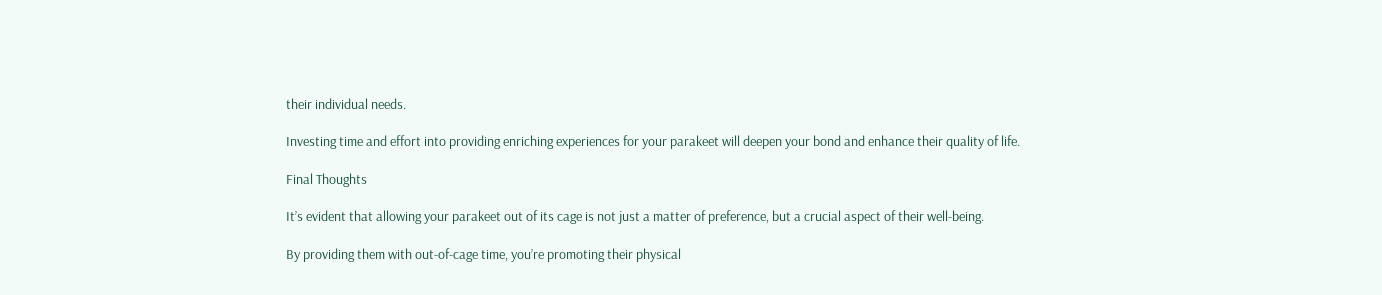their individual needs.

Investing time and effort into providing enriching experiences for your parakeet will deepen your bond and enhance their quality of life.

Final Thoughts

It’s evident that allowing your parakeet out of its cage is not just a matter of preference, but a crucial aspect of their well-being.

By providing them with out-of-cage time, you’re promoting their physical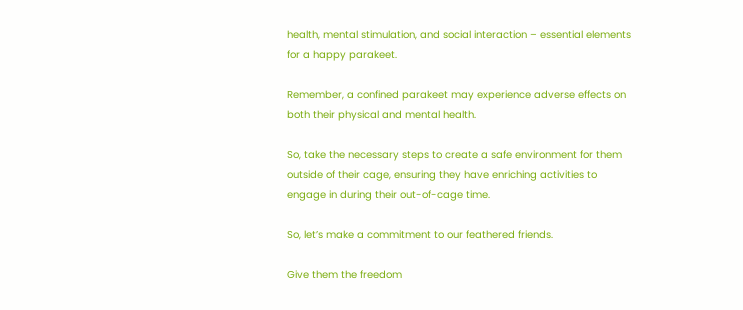health, mental stimulation, and social interaction – essential elements for a happy parakeet.

Remember, a confined parakeet may experience adverse effects on both their physical and mental health.

So, take the necessary steps to create a safe environment for them outside of their cage, ensuring they have enriching activities to engage in during their out-of-cage time.

So, let’s make a commitment to our feathered friends.

Give them the freedom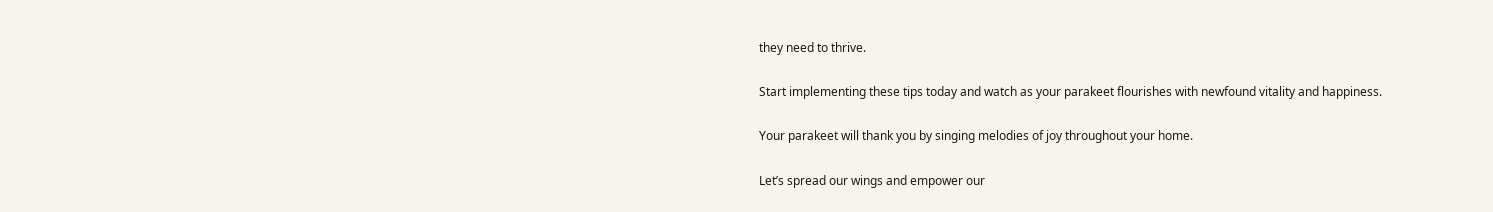they need to thrive.

Start implementing these tips today and watch as your parakeet flourishes with newfound vitality and happiness.

Your parakeet will thank you by singing melodies of joy throughout your home.

Let’s spread our wings and empower our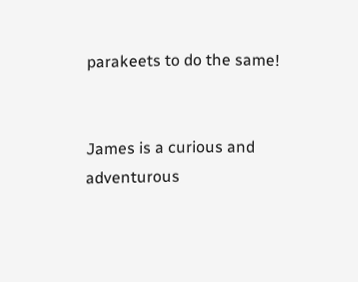parakeets to do the same!


James is a curious and adventurous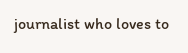journalist who loves to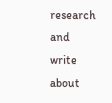research and write about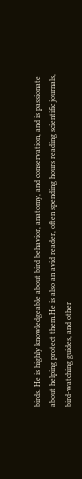birds. He is highly knowledgeable about bird behavior, anatomy, and conservation, and is passionate about helping protect them.He is also an avid reader, often spending hours reading scientific journals, bird-watching guides, and other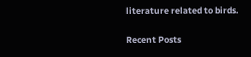literature related to birds.

Recent Posts